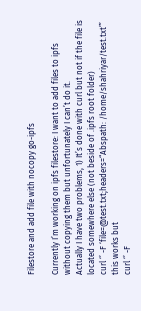Filestore and add file with nocopy go-ipfs

Currently I’m working on ipfs filestore: I want to add files to ipfs without copying them but unfortunately I can’t do it.
Actually I have two problems, 1) It’s done with curl but not if the file is located somewhere else (not beside of .ipfs root folder)
curl ‘’ -F ‘file=@test.txt;headers=“Abspath: /home/shahriyar/test.txt”’ this works but
curl ‘’ -F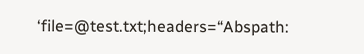‘file=@test.txt;headers=“Abspath: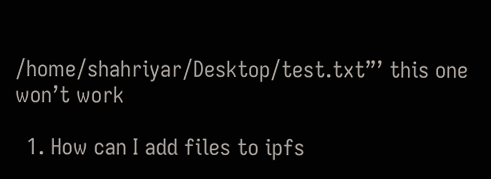/home/shahriyar/Desktop/test.txt”’ this one won’t work

  1. How can I add files to ipfs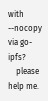with --nocopy via go-ipfs?
    please help me.